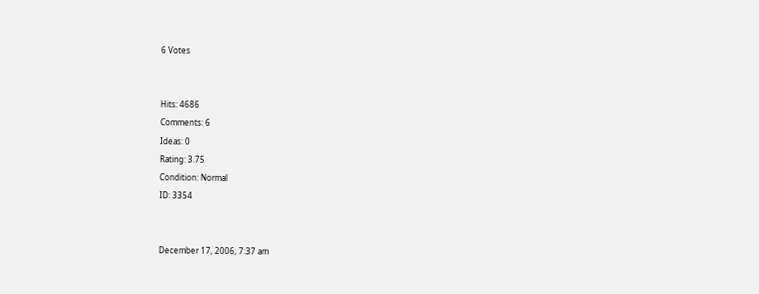6 Votes


Hits: 4686
Comments: 6
Ideas: 0
Rating: 3.75
Condition: Normal
ID: 3354


December 17, 2006, 7:37 am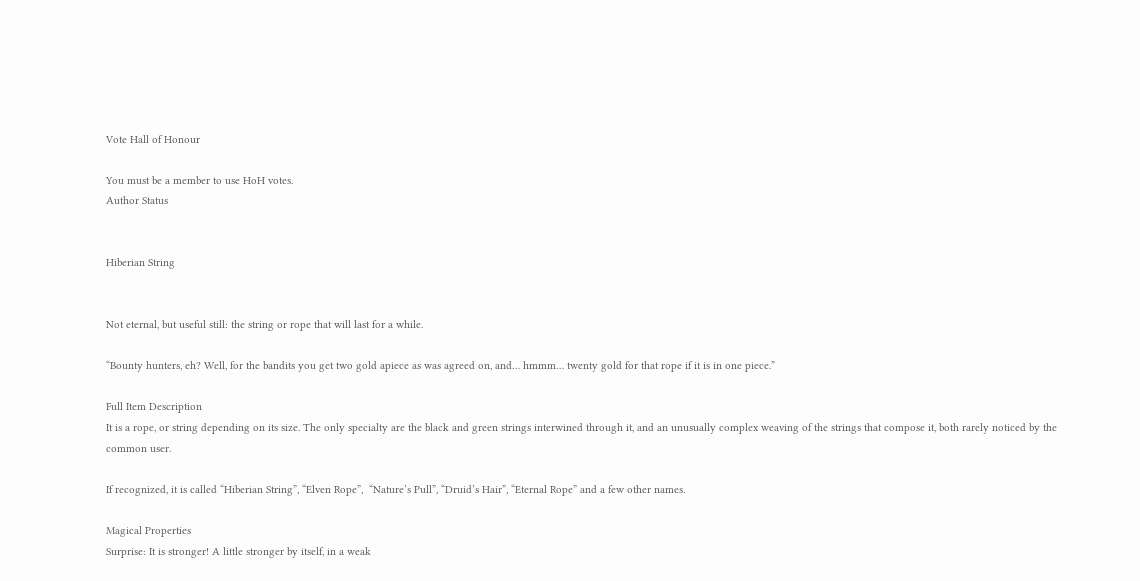Vote Hall of Honour

You must be a member to use HoH votes.
Author Status


Hiberian String


Not eternal, but useful still: the string or rope that will last for a while.

“Bounty hunters, eh? Well, for the bandits you get two gold apiece as was agreed on, and… hmmm… twenty gold for that rope if it is in one piece.”

Full Item Description
It is a rope, or string depending on its size. The only specialty are the black and green strings interwined through it, and an unusually complex weaving of the strings that compose it, both rarely noticed by the common user.

If recognized, it is called “Hiberian String”, “Elven Rope”,  “Nature’s Pull”, “Druid’s Hair”, “Eternal Rope” and a few other names.

Magical Properties
Surprise: It is stronger! A little stronger by itself, in a weak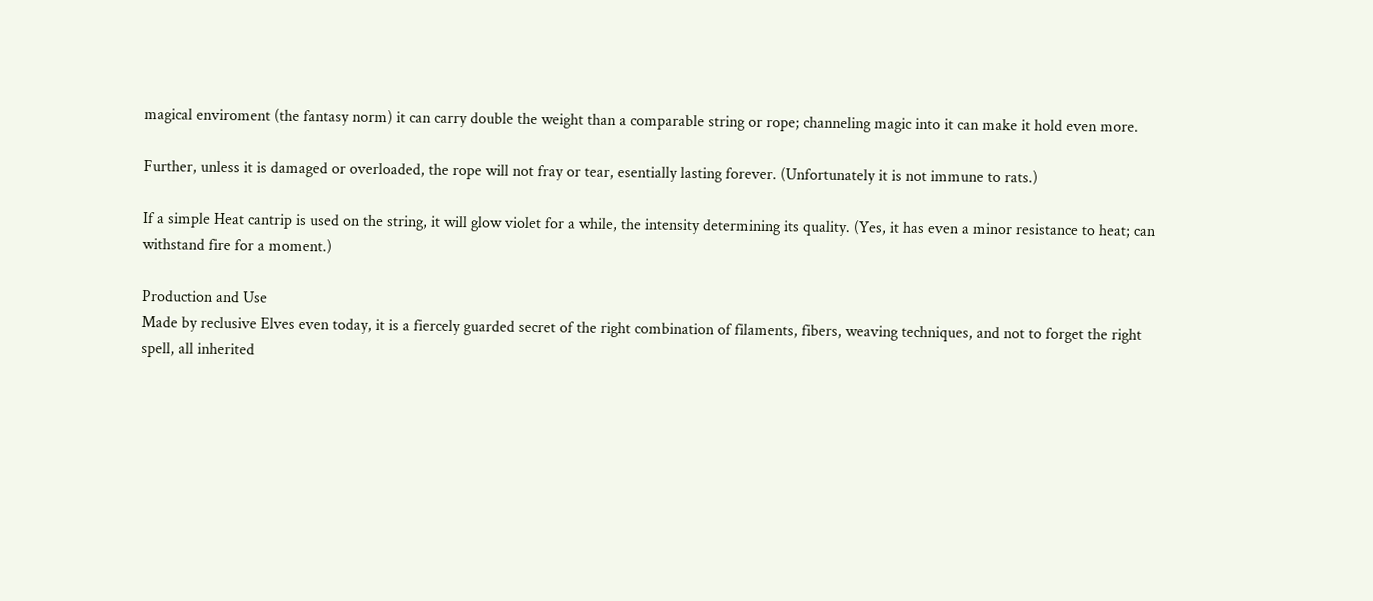magical enviroment (the fantasy norm) it can carry double the weight than a comparable string or rope; channeling magic into it can make it hold even more.

Further, unless it is damaged or overloaded, the rope will not fray or tear, esentially lasting forever. (Unfortunately it is not immune to rats.)

If a simple Heat cantrip is used on the string, it will glow violet for a while, the intensity determining its quality. (Yes, it has even a minor resistance to heat; can withstand fire for a moment.)

Production and Use
Made by reclusive Elves even today, it is a fiercely guarded secret of the right combination of filaments, fibers, weaving techniques, and not to forget the right spell, all inherited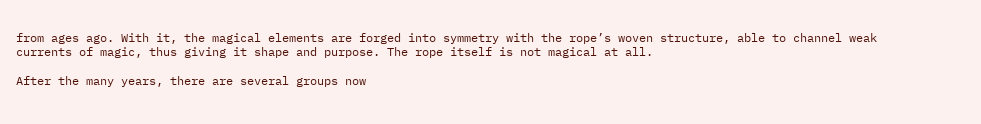from ages ago. With it, the magical elements are forged into symmetry with the rope’s woven structure, able to channel weak currents of magic, thus giving it shape and purpose. The rope itself is not magical at all.

After the many years, there are several groups now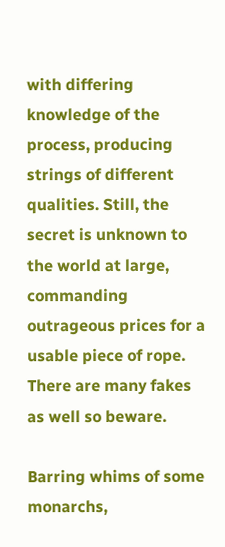with differing knowledge of the process, producing strings of different qualities. Still, the secret is unknown to the world at large, commanding outrageous prices for a usable piece of rope. There are many fakes as well so beware.

Barring whims of some monarchs,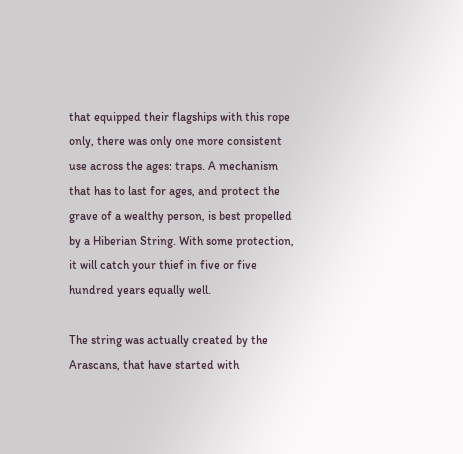that equipped their flagships with this rope only, there was only one more consistent use across the ages: traps. A mechanism that has to last for ages, and protect the grave of a wealthy person, is best propelled by a Hiberian String. With some protection, it will catch your thief in five or five hundred years equally well.

The string was actually created by the Arascans, that have started with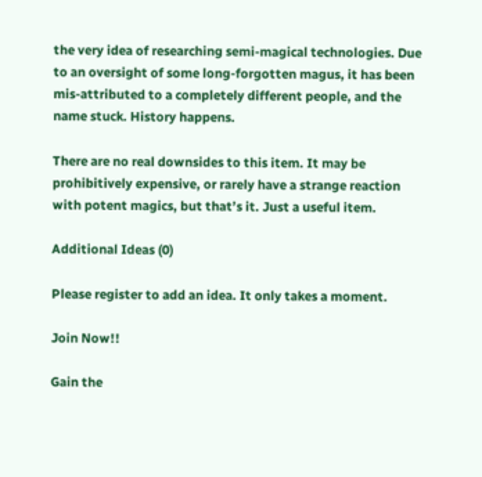the very idea of researching semi-magical technologies. Due to an oversight of some long-forgotten magus, it has been mis-attributed to a completely different people, and the name stuck. History happens.

There are no real downsides to this item. It may be prohibitively expensive, or rarely have a strange reaction with potent magics, but that’s it. Just a useful item.

Additional Ideas (0)

Please register to add an idea. It only takes a moment.

Join Now!!

Gain the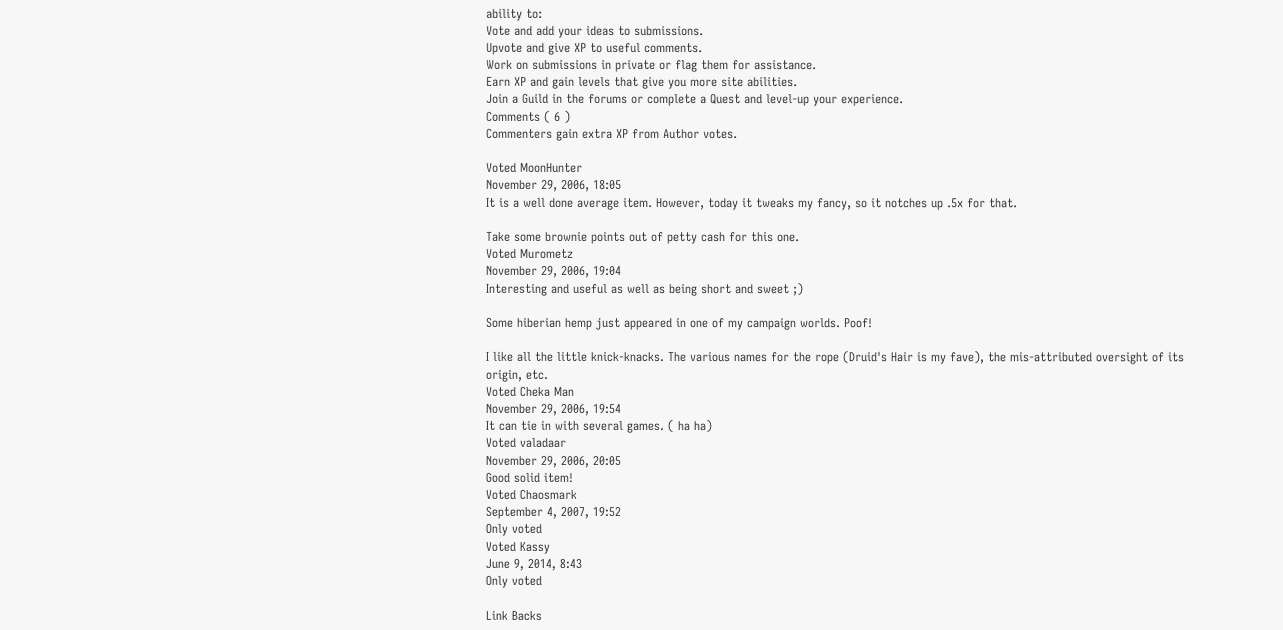ability to:
Vote and add your ideas to submissions.
Upvote and give XP to useful comments.
Work on submissions in private or flag them for assistance.
Earn XP and gain levels that give you more site abilities.
Join a Guild in the forums or complete a Quest and level-up your experience.
Comments ( 6 )
Commenters gain extra XP from Author votes.

Voted MoonHunter
November 29, 2006, 18:05
It is a well done average item. However, today it tweaks my fancy, so it notches up .5x for that.

Take some brownie points out of petty cash for this one.
Voted Murometz
November 29, 2006, 19:04
Interesting and useful as well as being short and sweet ;)

Some hiberian hemp just appeared in one of my campaign worlds. Poof!

I like all the little knick-knacks. The various names for the rope (Druid's Hair is my fave), the mis-attributed oversight of its origin, etc.
Voted Cheka Man
November 29, 2006, 19:54
It can tie in with several games. ( ha ha)
Voted valadaar
November 29, 2006, 20:05
Good solid item!
Voted Chaosmark
September 4, 2007, 19:52
Only voted
Voted Kassy
June 9, 2014, 8:43
Only voted

Link Backs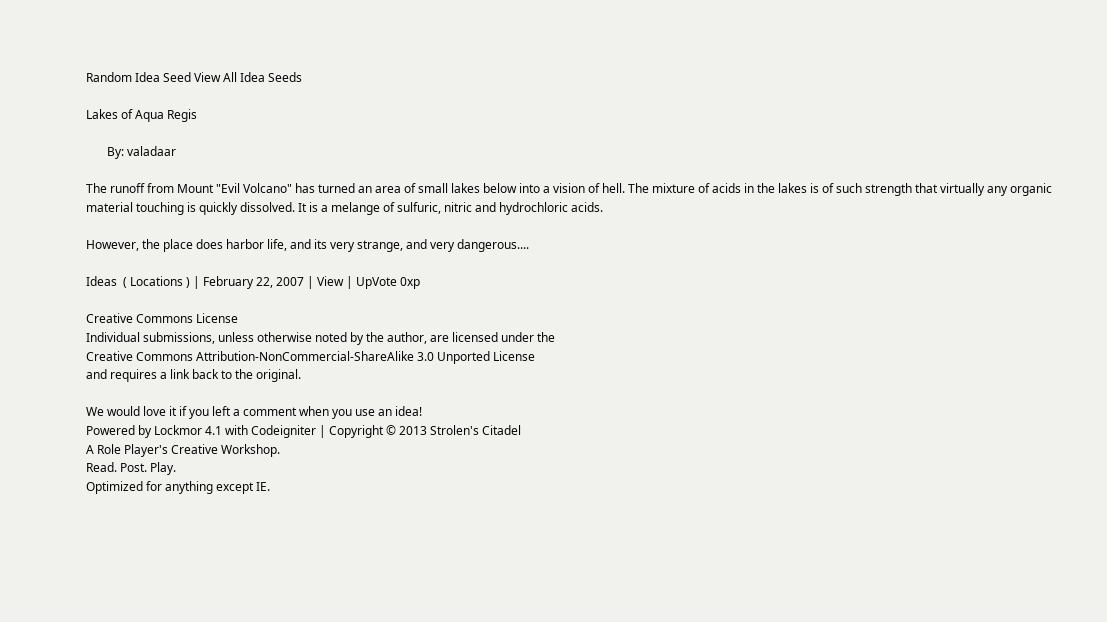Random Idea Seed View All Idea Seeds

Lakes of Aqua Regis

       By: valadaar

The runoff from Mount "Evil Volcano" has turned an area of small lakes below into a vision of hell. The mixture of acids in the lakes is of such strength that virtually any organic material touching is quickly dissolved. It is a melange of sulfuric, nitric and hydrochloric acids.

However, the place does harbor life, and its very strange, and very dangerous....

Ideas  ( Locations ) | February 22, 2007 | View | UpVote 0xp

Creative Commons License
Individual submissions, unless otherwise noted by the author, are licensed under the
Creative Commons Attribution-NonCommercial-ShareAlike 3.0 Unported License
and requires a link back to the original.

We would love it if you left a comment when you use an idea!
Powered by Lockmor 4.1 with Codeigniter | Copyright © 2013 Strolen's Citadel
A Role Player's Creative Workshop.
Read. Post. Play.
Optimized for anything except IE.